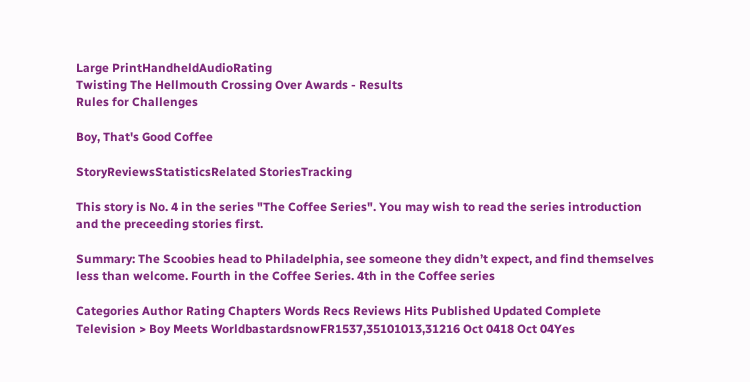Large PrintHandheldAudioRating
Twisting The Hellmouth Crossing Over Awards - Results
Rules for Challenges

Boy, That's Good Coffee

StoryReviewsStatisticsRelated StoriesTracking

This story is No. 4 in the series "The Coffee Series". You may wish to read the series introduction and the preceeding stories first.

Summary: The Scoobies head to Philadelphia, see someone they didn’t expect, and find themselves less than welcome. Fourth in the Coffee Series. 4th in the Coffee series

Categories Author Rating Chapters Words Recs Reviews Hits Published Updated Complete
Television > Boy Meets WorldbastardsnowFR1537,35101013,31216 Oct 0418 Oct 04Yes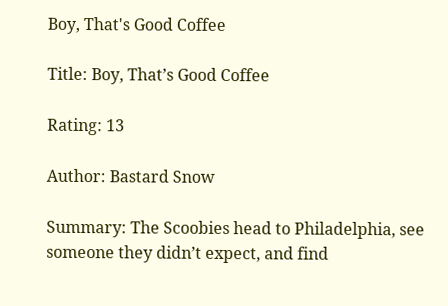Boy, That's Good Coffee

Title: Boy, That’s Good Coffee

Rating: 13

Author: Bastard Snow

Summary: The Scoobies head to Philadelphia, see someone they didn’t expect, and find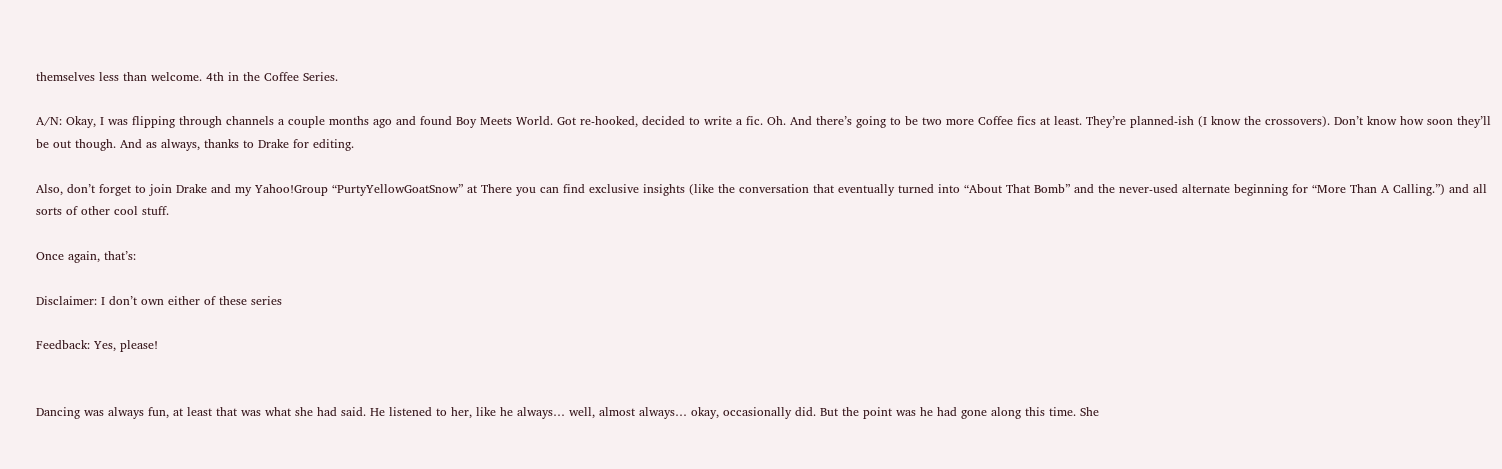themselves less than welcome. 4th in the Coffee Series.

A/N: Okay, I was flipping through channels a couple months ago and found Boy Meets World. Got re-hooked, decided to write a fic. Oh. And there’s going to be two more Coffee fics at least. They’re planned-ish (I know the crossovers). Don’t know how soon they’ll be out though. And as always, thanks to Drake for editing.

Also, don’t forget to join Drake and my Yahoo!Group “PurtyYellowGoatSnow” at There you can find exclusive insights (like the conversation that eventually turned into “About That Bomb” and the never-used alternate beginning for “More Than A Calling.”) and all sorts of other cool stuff.

Once again, that’s:

Disclaimer: I don’t own either of these series

Feedback: Yes, please!


Dancing was always fun, at least that was what she had said. He listened to her, like he always… well, almost always… okay, occasionally did. But the point was he had gone along this time. She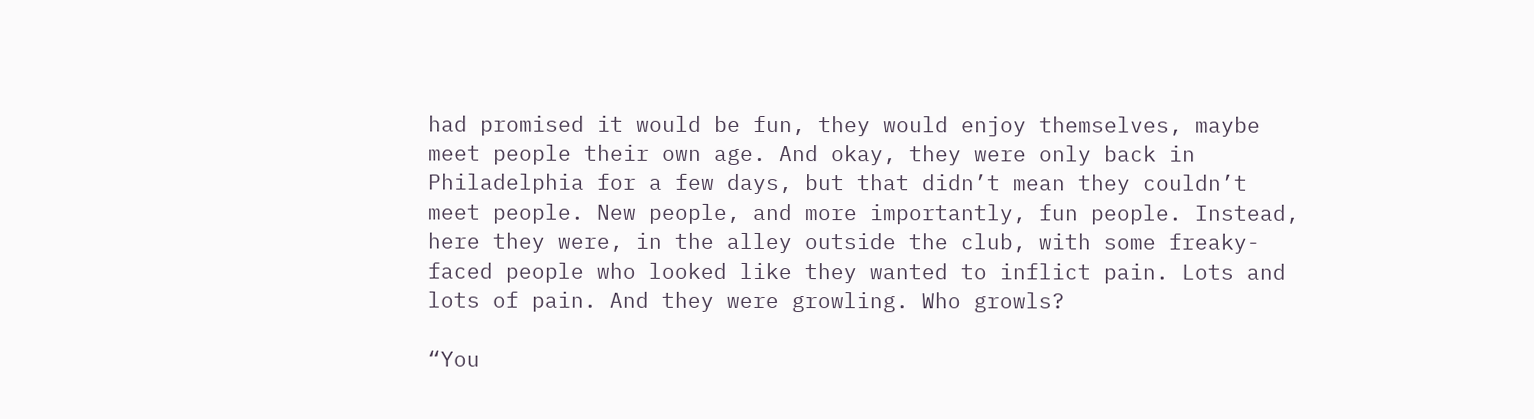had promised it would be fun, they would enjoy themselves, maybe meet people their own age. And okay, they were only back in Philadelphia for a few days, but that didn’t mean they couldn’t meet people. New people, and more importantly, fun people. Instead, here they were, in the alley outside the club, with some freaky-faced people who looked like they wanted to inflict pain. Lots and lots of pain. And they were growling. Who growls?

“You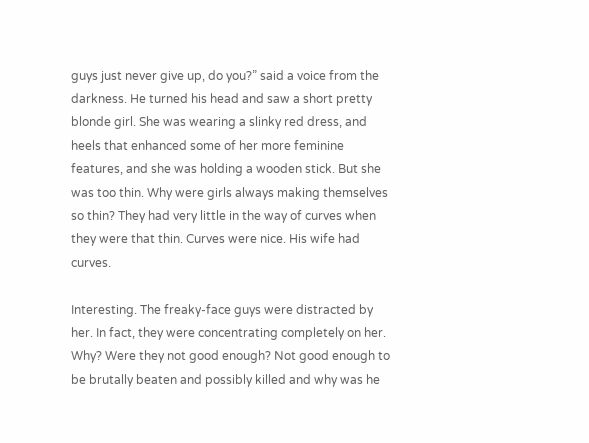guys just never give up, do you?” said a voice from the darkness. He turned his head and saw a short pretty blonde girl. She was wearing a slinky red dress, and heels that enhanced some of her more feminine features, and she was holding a wooden stick. But she was too thin. Why were girls always making themselves so thin? They had very little in the way of curves when they were that thin. Curves were nice. His wife had curves.

Interesting. The freaky-face guys were distracted by her. In fact, they were concentrating completely on her. Why? Were they not good enough? Not good enough to be brutally beaten and possibly killed and why was he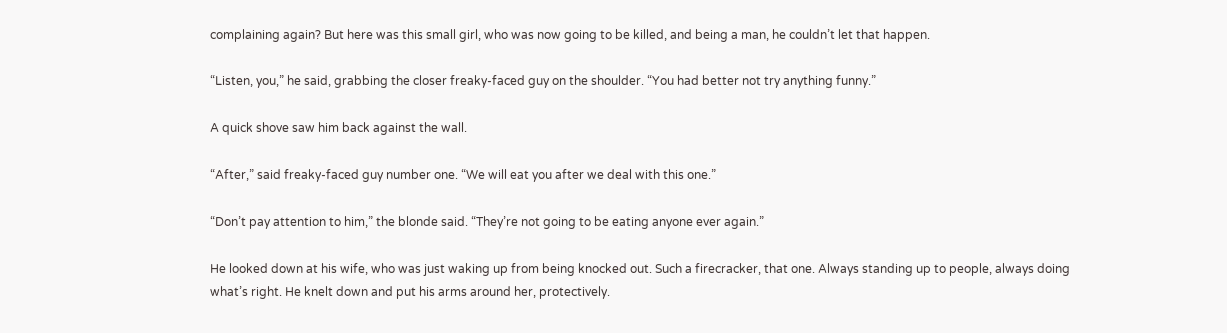complaining again? But here was this small girl, who was now going to be killed, and being a man, he couldn’t let that happen.

“Listen, you,” he said, grabbing the closer freaky-faced guy on the shoulder. “You had better not try anything funny.”

A quick shove saw him back against the wall.

“After,” said freaky-faced guy number one. “We will eat you after we deal with this one.”

“Don’t pay attention to him,” the blonde said. “They’re not going to be eating anyone ever again.”

He looked down at his wife, who was just waking up from being knocked out. Such a firecracker, that one. Always standing up to people, always doing what’s right. He knelt down and put his arms around her, protectively.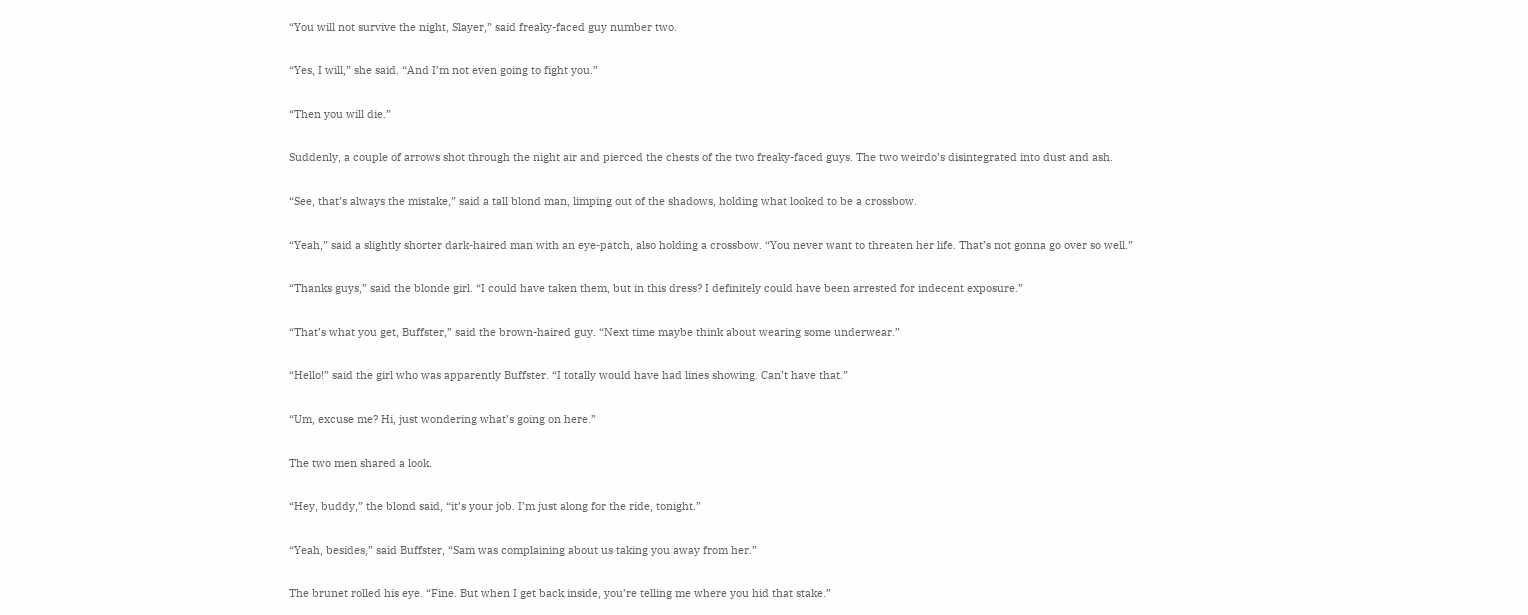“You will not survive the night, Slayer,” said freaky-faced guy number two.

“Yes, I will,” she said. “And I’m not even going to fight you.”

“Then you will die.”

Suddenly, a couple of arrows shot through the night air and pierced the chests of the two freaky-faced guys. The two weirdo’s disintegrated into dust and ash.

“See, that’s always the mistake,” said a tall blond man, limping out of the shadows, holding what looked to be a crossbow.

“Yeah,” said a slightly shorter dark-haired man with an eye-patch, also holding a crossbow. “You never want to threaten her life. That’s not gonna go over so well.”

“Thanks guys,” said the blonde girl. “I could have taken them, but in this dress? I definitely could have been arrested for indecent exposure.”

“That’s what you get, Buffster,” said the brown-haired guy. “Next time maybe think about wearing some underwear.”

“Hello!” said the girl who was apparently Buffster. “I totally would have had lines showing. Can’t have that.”

“Um, excuse me? Hi, just wondering what’s going on here.”

The two men shared a look.

“Hey, buddy,” the blond said, “it’s your job. I’m just along for the ride, tonight.”

“Yeah, besides,” said Buffster, “Sam was complaining about us taking you away from her.”

The brunet rolled his eye. “Fine. But when I get back inside, you’re telling me where you hid that stake.”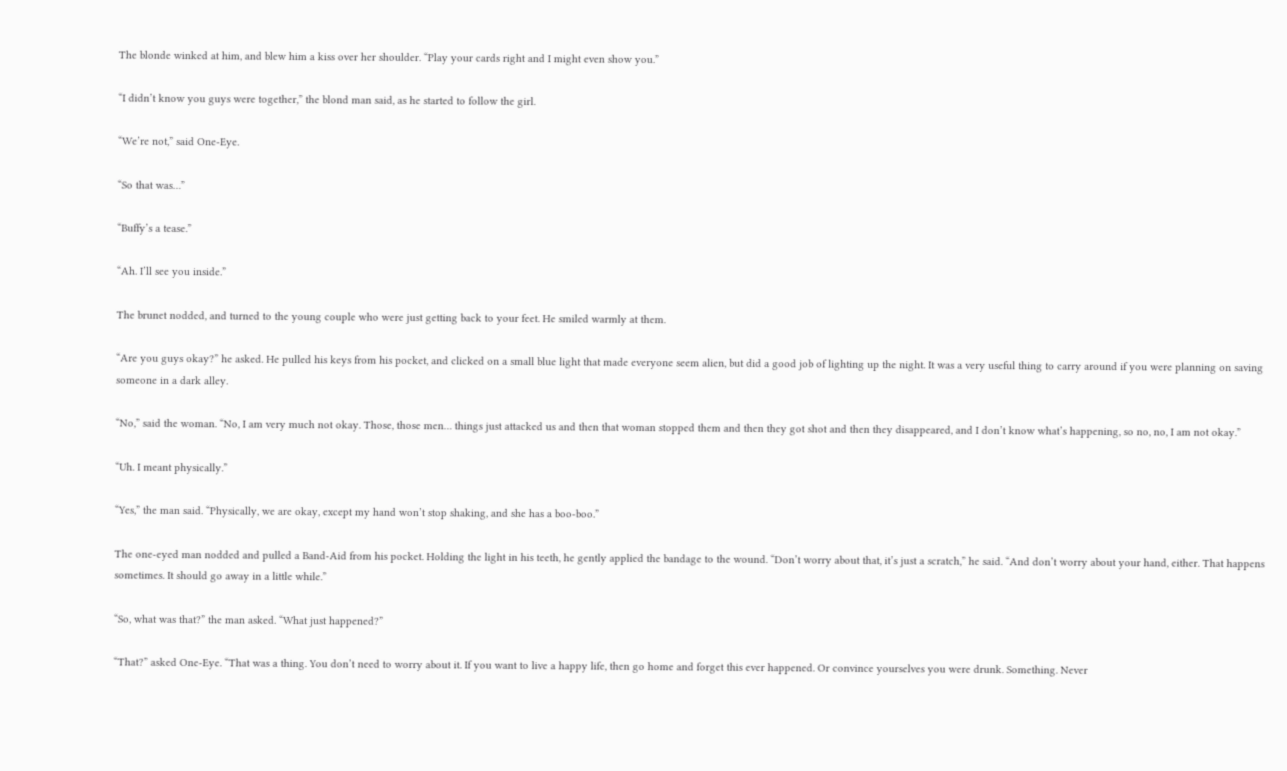The blonde winked at him, and blew him a kiss over her shoulder. “Play your cards right and I might even show you.”

“I didn’t know you guys were together,” the blond man said, as he started to follow the girl.

“We’re not,” said One-Eye.

“So that was…”

“Buffy’s a tease.”

“Ah. I’ll see you inside.”

The brunet nodded, and turned to the young couple who were just getting back to your feet. He smiled warmly at them.

“Are you guys okay?” he asked. He pulled his keys from his pocket, and clicked on a small blue light that made everyone seem alien, but did a good job of lighting up the night. It was a very useful thing to carry around if you were planning on saving someone in a dark alley.

“No,” said the woman. “No, I am very much not okay. Those, those men… things just attacked us and then that woman stopped them and then they got shot and then they disappeared, and I don’t know what’s happening, so no, no, I am not okay.”

“Uh. I meant physically.”

“Yes,” the man said. “Physically, we are okay, except my hand won’t stop shaking, and she has a boo-boo.”

The one-eyed man nodded and pulled a Band-Aid from his pocket. Holding the light in his teeth, he gently applied the bandage to the wound. “Don’t worry about that, it’s just a scratch,” he said. “And don’t worry about your hand, either. That happens sometimes. It should go away in a little while.”

“So, what was that?” the man asked. “What just happened?”

“That?” asked One-Eye. “That was a thing. You don’t need to worry about it. If you want to live a happy life, then go home and forget this ever happened. Or convince yourselves you were drunk. Something. Never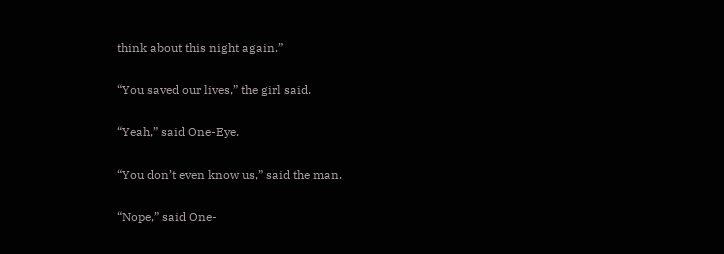think about this night again.”

“You saved our lives,” the girl said.

“Yeah,” said One-Eye.

“You don’t even know us,” said the man.

“Nope,” said One-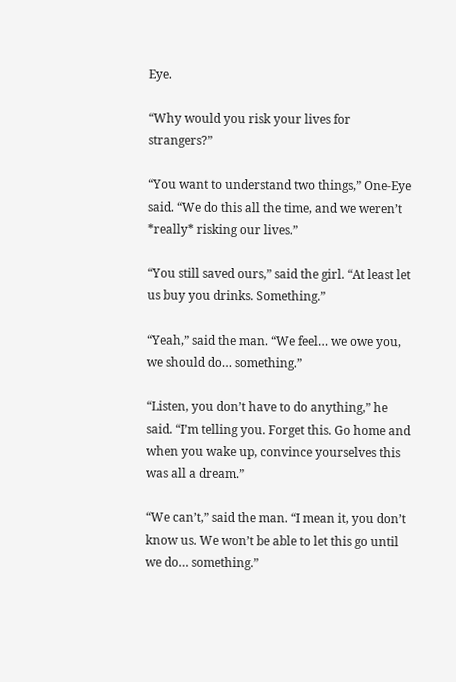Eye.

“Why would you risk your lives for strangers?”

“You want to understand two things,” One-Eye said. “We do this all the time, and we weren’t *really* risking our lives.”

“You still saved ours,” said the girl. “At least let us buy you drinks. Something.”

“Yeah,” said the man. “We feel… we owe you, we should do… something.”

“Listen, you don’t have to do anything,” he said. “I’m telling you. Forget this. Go home and when you wake up, convince yourselves this was all a dream.”

“We can’t,” said the man. “I mean it, you don’t know us. We won’t be able to let this go until we do… something.”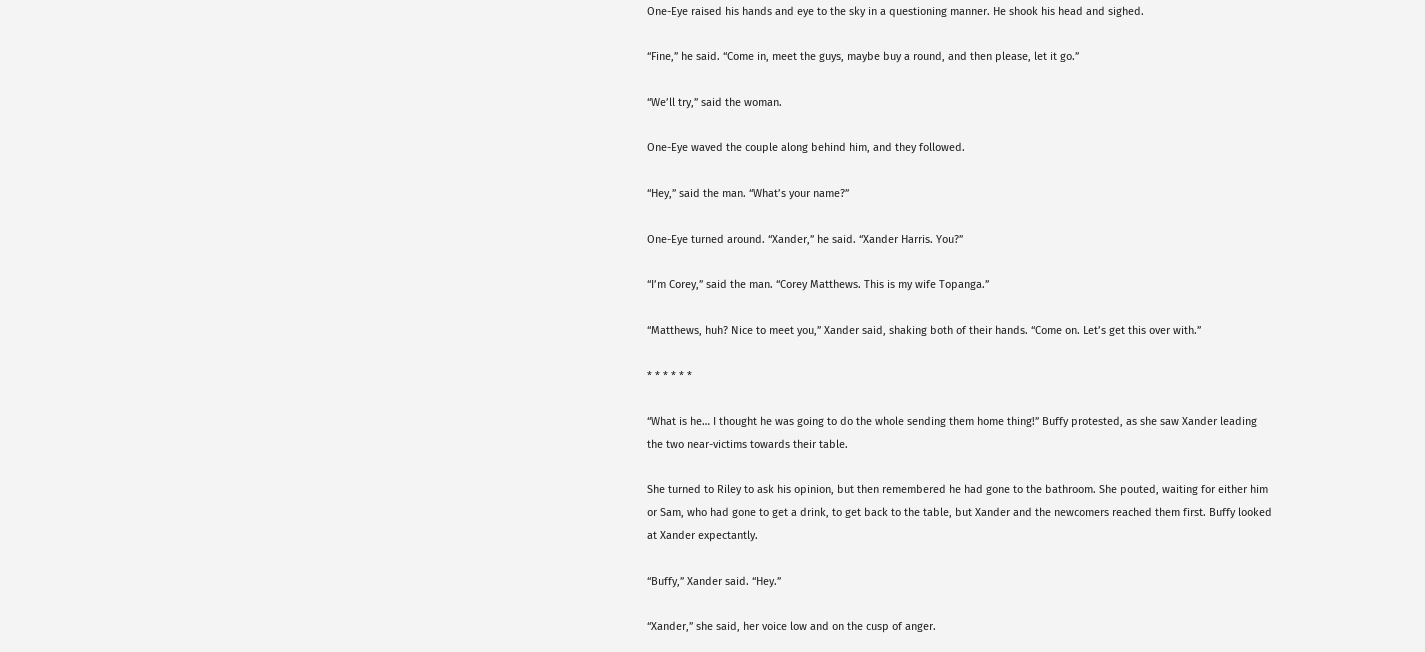One-Eye raised his hands and eye to the sky in a questioning manner. He shook his head and sighed.

“Fine,” he said. “Come in, meet the guys, maybe buy a round, and then please, let it go.”

“We’ll try,” said the woman.

One-Eye waved the couple along behind him, and they followed.

“Hey,” said the man. “What’s your name?”

One-Eye turned around. “Xander,” he said. “Xander Harris. You?”

“I’m Corey,” said the man. “Corey Matthews. This is my wife Topanga.”

“Matthews, huh? Nice to meet you,” Xander said, shaking both of their hands. “Come on. Let’s get this over with.”

* * * * * *

“What is he… I thought he was going to do the whole sending them home thing!” Buffy protested, as she saw Xander leading the two near-victims towards their table.

She turned to Riley to ask his opinion, but then remembered he had gone to the bathroom. She pouted, waiting for either him or Sam, who had gone to get a drink, to get back to the table, but Xander and the newcomers reached them first. Buffy looked at Xander expectantly.

“Buffy,” Xander said. “Hey.”

“Xander,” she said, her voice low and on the cusp of anger.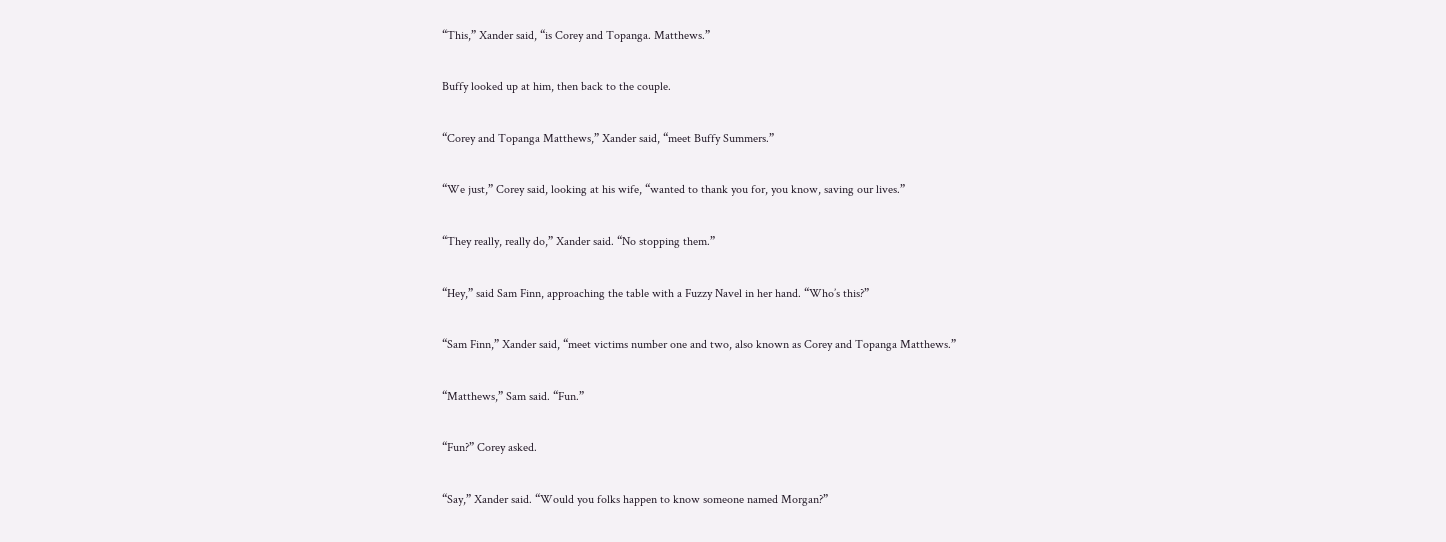“This,” Xander said, “is Corey and Topanga. Matthews.”

Buffy looked up at him, then back to the couple.

“Corey and Topanga Matthews,” Xander said, “meet Buffy Summers.”

“We just,” Corey said, looking at his wife, “wanted to thank you for, you know, saving our lives.”

“They really, really do,” Xander said. “No stopping them.”

“Hey,” said Sam Finn, approaching the table with a Fuzzy Navel in her hand. “Who’s this?”

“Sam Finn,” Xander said, “meet victims number one and two, also known as Corey and Topanga Matthews.”

“Matthews,” Sam said. “Fun.”

“Fun?” Corey asked.

“Say,” Xander said. “Would you folks happen to know someone named Morgan?”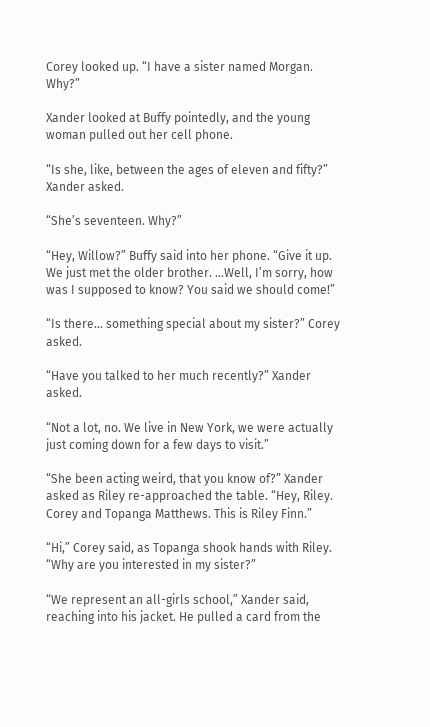Corey looked up. “I have a sister named Morgan. Why?”

Xander looked at Buffy pointedly, and the young woman pulled out her cell phone.

“Is she, like, between the ages of eleven and fifty?” Xander asked.

“She’s seventeen. Why?”

“Hey, Willow?” Buffy said into her phone. “Give it up. We just met the older brother. …Well, I’m sorry, how was I supposed to know? You said we should come!”

“Is there… something special about my sister?” Corey asked.

“Have you talked to her much recently?” Xander asked.

“Not a lot, no. We live in New York, we were actually just coming down for a few days to visit.”

“She been acting weird, that you know of?” Xander asked as Riley re-approached the table. “Hey, Riley. Corey and Topanga Matthews. This is Riley Finn.”

“Hi,” Corey said, as Topanga shook hands with Riley. “Why are you interested in my sister?”

“We represent an all-girls school,” Xander said, reaching into his jacket. He pulled a card from the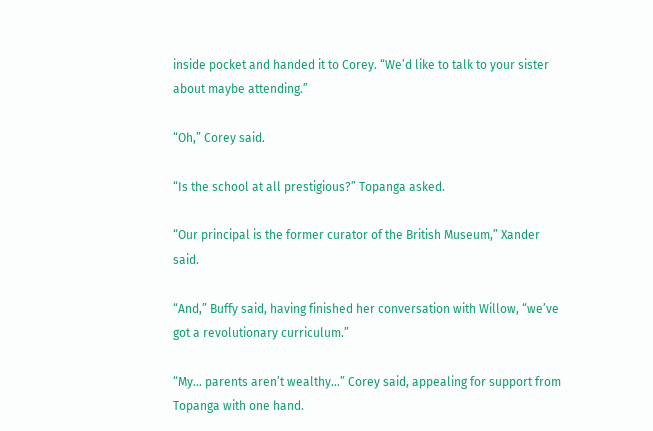inside pocket and handed it to Corey. “We’d like to talk to your sister about maybe attending.”

“Oh,” Corey said.

“Is the school at all prestigious?” Topanga asked.

“Our principal is the former curator of the British Museum,” Xander said.

“And,” Buffy said, having finished her conversation with Willow, “we’ve got a revolutionary curriculum.”

“My… parents aren’t wealthy…” Corey said, appealing for support from Topanga with one hand.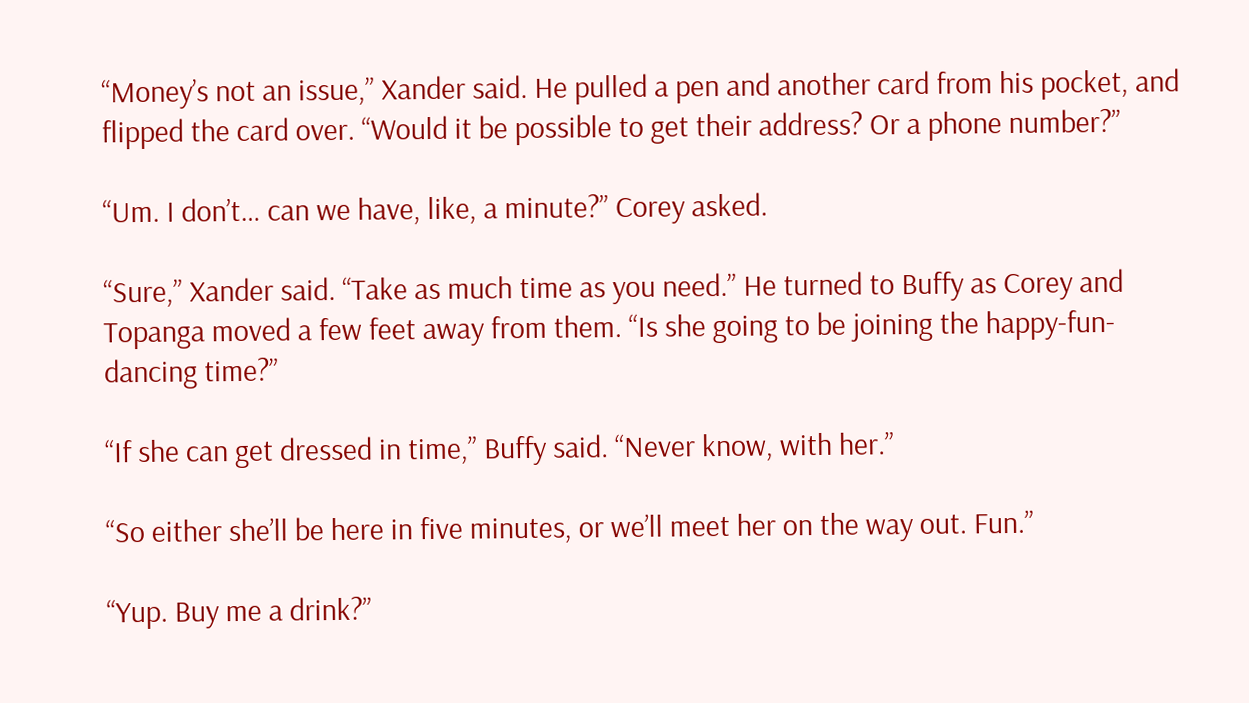“Money’s not an issue,” Xander said. He pulled a pen and another card from his pocket, and flipped the card over. “Would it be possible to get their address? Or a phone number?”

“Um. I don’t… can we have, like, a minute?” Corey asked.

“Sure,” Xander said. “Take as much time as you need.” He turned to Buffy as Corey and Topanga moved a few feet away from them. “Is she going to be joining the happy-fun-dancing time?”

“If she can get dressed in time,” Buffy said. “Never know, with her.”

“So either she’ll be here in five minutes, or we’ll meet her on the way out. Fun.”

“Yup. Buy me a drink?”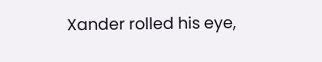Xander rolled his eye,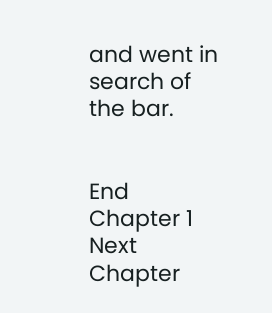and went in search of the bar.


End Chapter 1
Next Chapter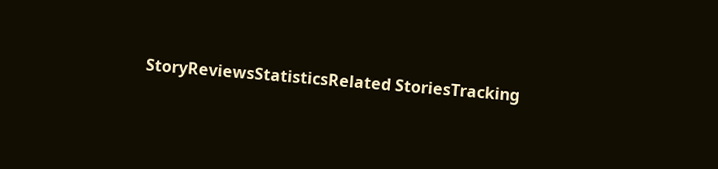StoryReviewsStatisticsRelated StoriesTracking